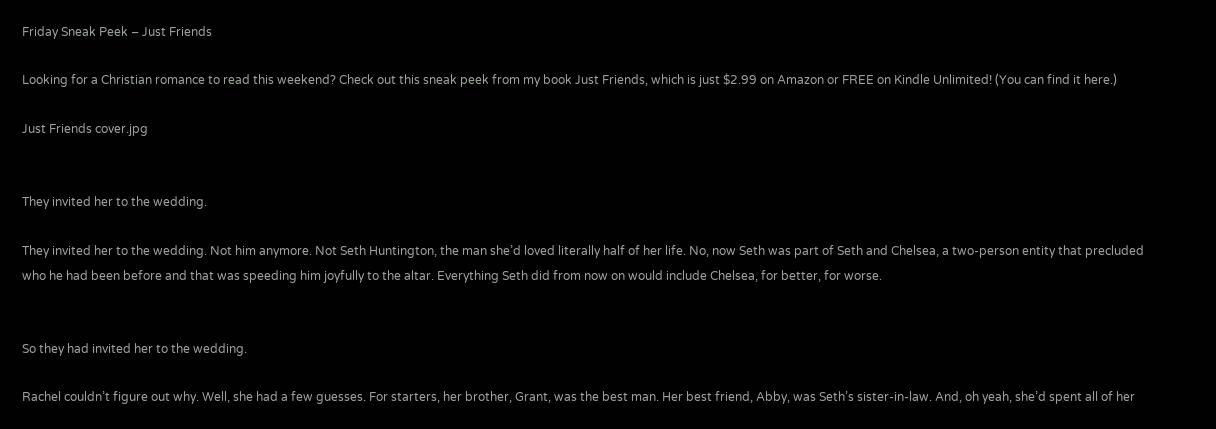Friday Sneak Peek – Just Friends

Looking for a Christian romance to read this weekend? Check out this sneak peek from my book Just Friends, which is just $2.99 on Amazon or FREE on Kindle Unlimited! (You can find it here.)

Just Friends cover.jpg


They invited her to the wedding.

They invited her to the wedding. Not him anymore. Not Seth Huntington, the man she’d loved literally half of her life. No, now Seth was part of Seth and Chelsea, a two-person entity that precluded who he had been before and that was speeding him joyfully to the altar. Everything Seth did from now on would include Chelsea, for better, for worse.


So they had invited her to the wedding.

Rachel couldn’t figure out why. Well, she had a few guesses. For starters, her brother, Grant, was the best man. Her best friend, Abby, was Seth’s sister-in-law. And, oh yeah, she’d spent all of her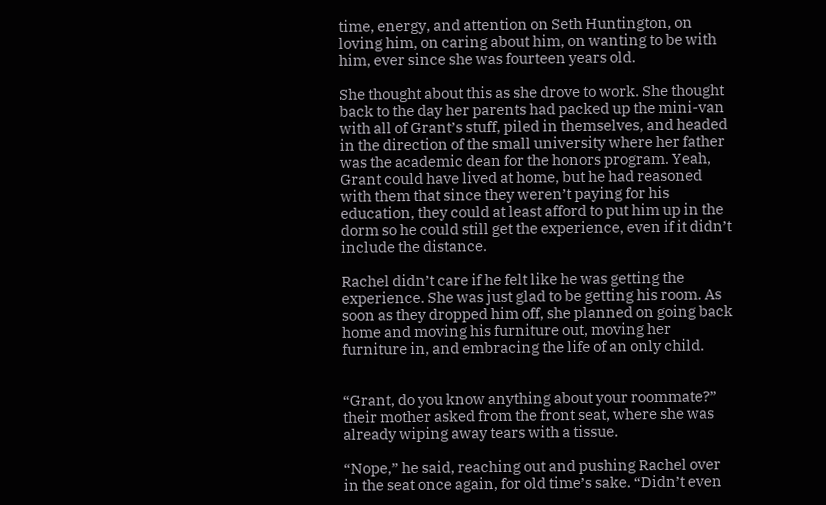time, energy, and attention on Seth Huntington, on loving him, on caring about him, on wanting to be with him, ever since she was fourteen years old.

She thought about this as she drove to work. She thought back to the day her parents had packed up the mini-van with all of Grant’s stuff, piled in themselves, and headed in the direction of the small university where her father was the academic dean for the honors program. Yeah, Grant could have lived at home, but he had reasoned with them that since they weren’t paying for his education, they could at least afford to put him up in the dorm so he could still get the experience, even if it didn’t include the distance.

Rachel didn’t care if he felt like he was getting the experience. She was just glad to be getting his room. As soon as they dropped him off, she planned on going back home and moving his furniture out, moving her furniture in, and embracing the life of an only child.


“Grant, do you know anything about your roommate?” their mother asked from the front seat, where she was already wiping away tears with a tissue.

“Nope,” he said, reaching out and pushing Rachel over in the seat once again, for old time’s sake. “Didn’t even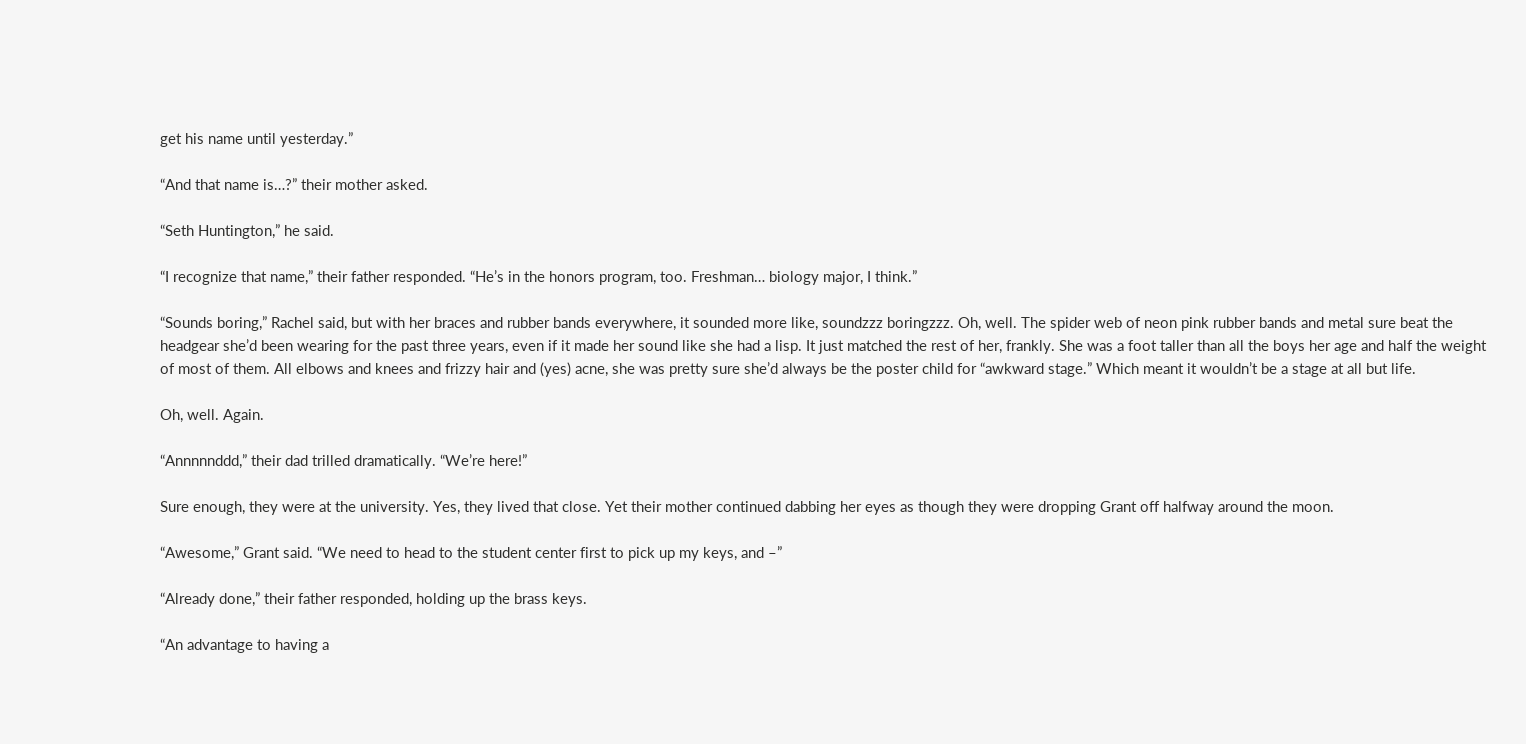get his name until yesterday.”

“And that name is…?” their mother asked.

“Seth Huntington,” he said.

“I recognize that name,” their father responded. “He’s in the honors program, too. Freshman… biology major, I think.”

“Sounds boring,” Rachel said, but with her braces and rubber bands everywhere, it sounded more like, soundzzz boringzzz. Oh, well. The spider web of neon pink rubber bands and metal sure beat the headgear she’d been wearing for the past three years, even if it made her sound like she had a lisp. It just matched the rest of her, frankly. She was a foot taller than all the boys her age and half the weight of most of them. All elbows and knees and frizzy hair and (yes) acne, she was pretty sure she’d always be the poster child for “awkward stage.” Which meant it wouldn’t be a stage at all but life.

Oh, well. Again.

“Annnnnddd,” their dad trilled dramatically. “We’re here!”

Sure enough, they were at the university. Yes, they lived that close. Yet their mother continued dabbing her eyes as though they were dropping Grant off halfway around the moon.

“Awesome,” Grant said. “We need to head to the student center first to pick up my keys, and –”

“Already done,” their father responded, holding up the brass keys.

“An advantage to having a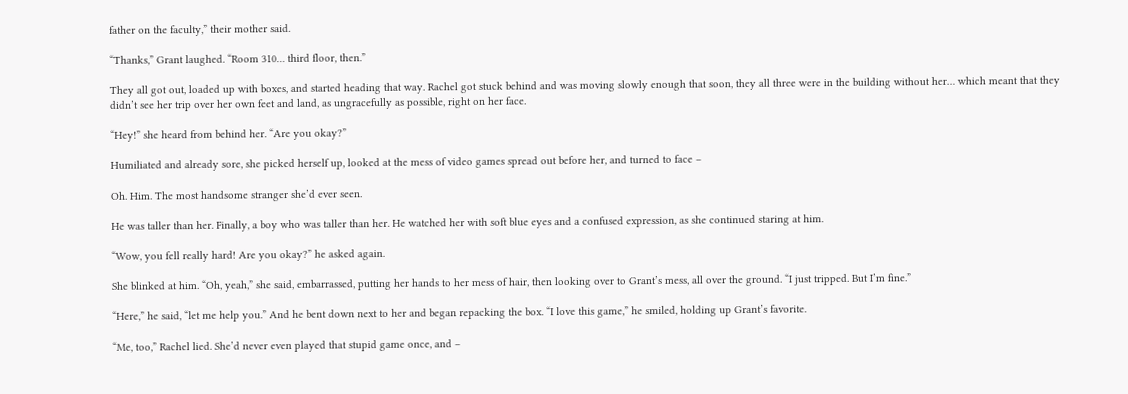father on the faculty,” their mother said.

“Thanks,” Grant laughed. “Room 310… third floor, then.”

They all got out, loaded up with boxes, and started heading that way. Rachel got stuck behind and was moving slowly enough that soon, they all three were in the building without her… which meant that they didn’t see her trip over her own feet and land, as ungracefully as possible, right on her face.

“Hey!” she heard from behind her. “Are you okay?”

Humiliated and already sore, she picked herself up, looked at the mess of video games spread out before her, and turned to face –

Oh. Him. The most handsome stranger she’d ever seen.

He was taller than her. Finally, a boy who was taller than her. He watched her with soft blue eyes and a confused expression, as she continued staring at him.

“Wow, you fell really hard! Are you okay?” he asked again.

She blinked at him. “Oh, yeah,” she said, embarrassed, putting her hands to her mess of hair, then looking over to Grant’s mess, all over the ground. “I just tripped. But I’m fine.”

“Here,” he said, “let me help you.” And he bent down next to her and began repacking the box. “I love this game,” he smiled, holding up Grant’s favorite.

“Me, too,” Rachel lied. She’d never even played that stupid game once, and –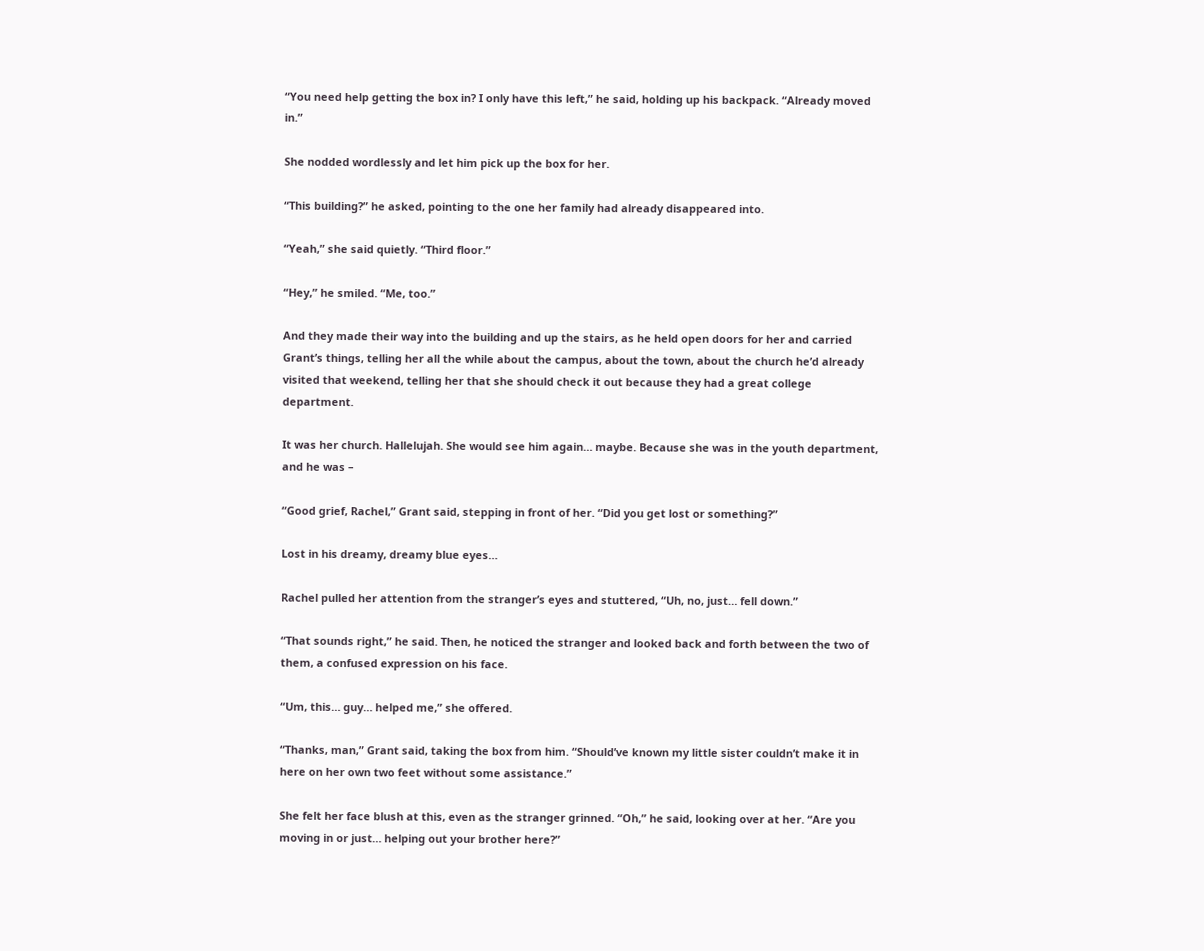“You need help getting the box in? I only have this left,” he said, holding up his backpack. “Already moved in.”

She nodded wordlessly and let him pick up the box for her.

“This building?” he asked, pointing to the one her family had already disappeared into.

“Yeah,” she said quietly. “Third floor.”

“Hey,” he smiled. “Me, too.”

And they made their way into the building and up the stairs, as he held open doors for her and carried Grant’s things, telling her all the while about the campus, about the town, about the church he’d already visited that weekend, telling her that she should check it out because they had a great college department.

It was her church. Hallelujah. She would see him again… maybe. Because she was in the youth department, and he was –

“Good grief, Rachel,” Grant said, stepping in front of her. “Did you get lost or something?”

Lost in his dreamy, dreamy blue eyes…

Rachel pulled her attention from the stranger’s eyes and stuttered, “Uh, no, just… fell down.”

“That sounds right,” he said. Then, he noticed the stranger and looked back and forth between the two of them, a confused expression on his face.

“Um, this… guy… helped me,” she offered.

“Thanks, man,” Grant said, taking the box from him. “Should’ve known my little sister couldn’t make it in here on her own two feet without some assistance.”

She felt her face blush at this, even as the stranger grinned. “Oh,” he said, looking over at her. “Are you moving in or just… helping out your brother here?”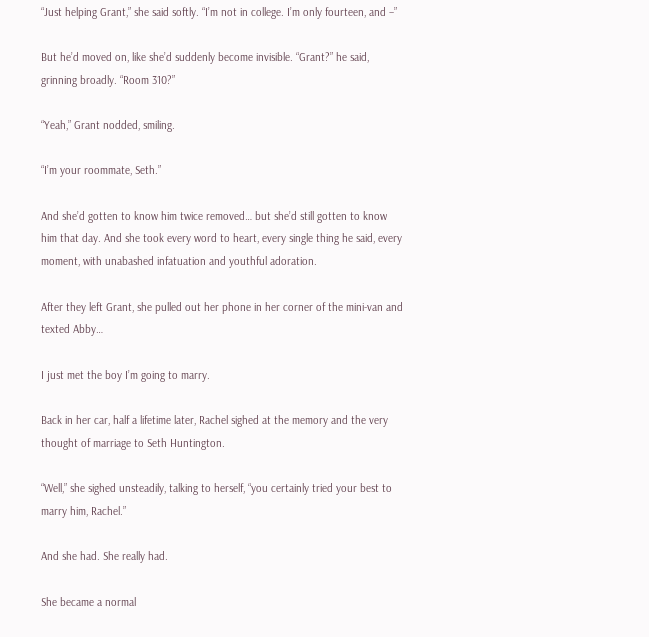“Just helping Grant,” she said softly. “I’m not in college. I’m only fourteen, and –”

But he’d moved on, like she’d suddenly become invisible. “Grant?” he said, grinning broadly. “Room 310?”

“Yeah,” Grant nodded, smiling.

“I’m your roommate, Seth.”

And she’d gotten to know him twice removed… but she’d still gotten to know him that day. And she took every word to heart, every single thing he said, every moment, with unabashed infatuation and youthful adoration.

After they left Grant, she pulled out her phone in her corner of the mini-van and texted Abby…

I just met the boy I’m going to marry.

Back in her car, half a lifetime later, Rachel sighed at the memory and the very thought of marriage to Seth Huntington.

“Well,” she sighed unsteadily, talking to herself, “you certainly tried your best to marry him, Rachel.”

And she had. She really had.

She became a normal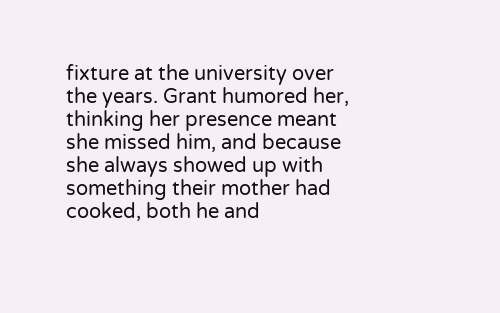fixture at the university over the years. Grant humored her, thinking her presence meant she missed him, and because she always showed up with something their mother had cooked, both he and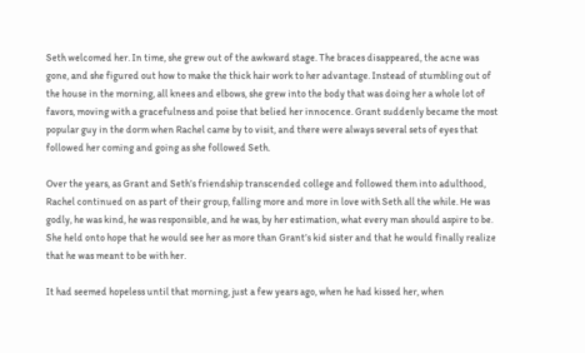Seth welcomed her. In time, she grew out of the awkward stage. The braces disappeared, the acne was gone, and she figured out how to make the thick hair work to her advantage. Instead of stumbling out of the house in the morning, all knees and elbows, she grew into the body that was doing her a whole lot of favors, moving with a gracefulness and poise that belied her innocence. Grant suddenly became the most popular guy in the dorm when Rachel came by to visit, and there were always several sets of eyes that followed her coming and going as she followed Seth.

Over the years, as Grant and Seth’s friendship transcended college and followed them into adulthood, Rachel continued on as part of their group, falling more and more in love with Seth all the while. He was godly, he was kind, he was responsible, and he was, by her estimation, what every man should aspire to be. She held onto hope that he would see her as more than Grant’s kid sister and that he would finally realize that he was meant to be with her.

It had seemed hopeless until that morning, just a few years ago, when he had kissed her, when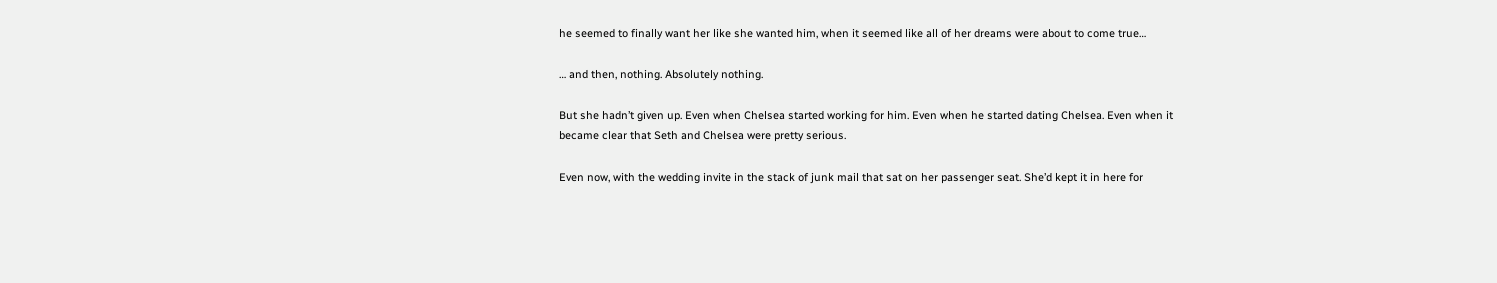he seemed to finally want her like she wanted him, when it seemed like all of her dreams were about to come true…

… and then, nothing. Absolutely nothing.

But she hadn’t given up. Even when Chelsea started working for him. Even when he started dating Chelsea. Even when it became clear that Seth and Chelsea were pretty serious.

Even now, with the wedding invite in the stack of junk mail that sat on her passenger seat. She’d kept it in here for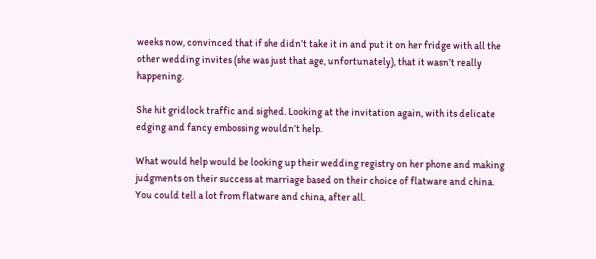weeks now, convinced that if she didn’t take it in and put it on her fridge with all the other wedding invites (she was just that age, unfortunately), that it wasn’t really happening.

She hit gridlock traffic and sighed. Looking at the invitation again, with its delicate edging and fancy embossing wouldn’t help.

What would help would be looking up their wedding registry on her phone and making judgments on their success at marriage based on their choice of flatware and china.
You could tell a lot from flatware and china, after all.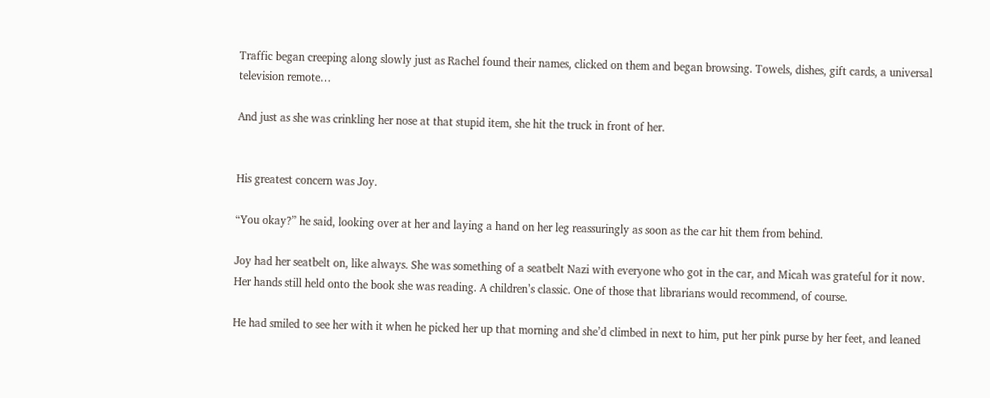Traffic began creeping along slowly just as Rachel found their names, clicked on them and began browsing. Towels, dishes, gift cards, a universal television remote…

And just as she was crinkling her nose at that stupid item, she hit the truck in front of her.


His greatest concern was Joy.

“You okay?” he said, looking over at her and laying a hand on her leg reassuringly as soon as the car hit them from behind.

Joy had her seatbelt on, like always. She was something of a seatbelt Nazi with everyone who got in the car, and Micah was grateful for it now. Her hands still held onto the book she was reading. A children’s classic. One of those that librarians would recommend, of course.

He had smiled to see her with it when he picked her up that morning and she’d climbed in next to him, put her pink purse by her feet, and leaned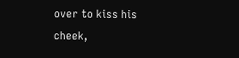over to kiss his cheek,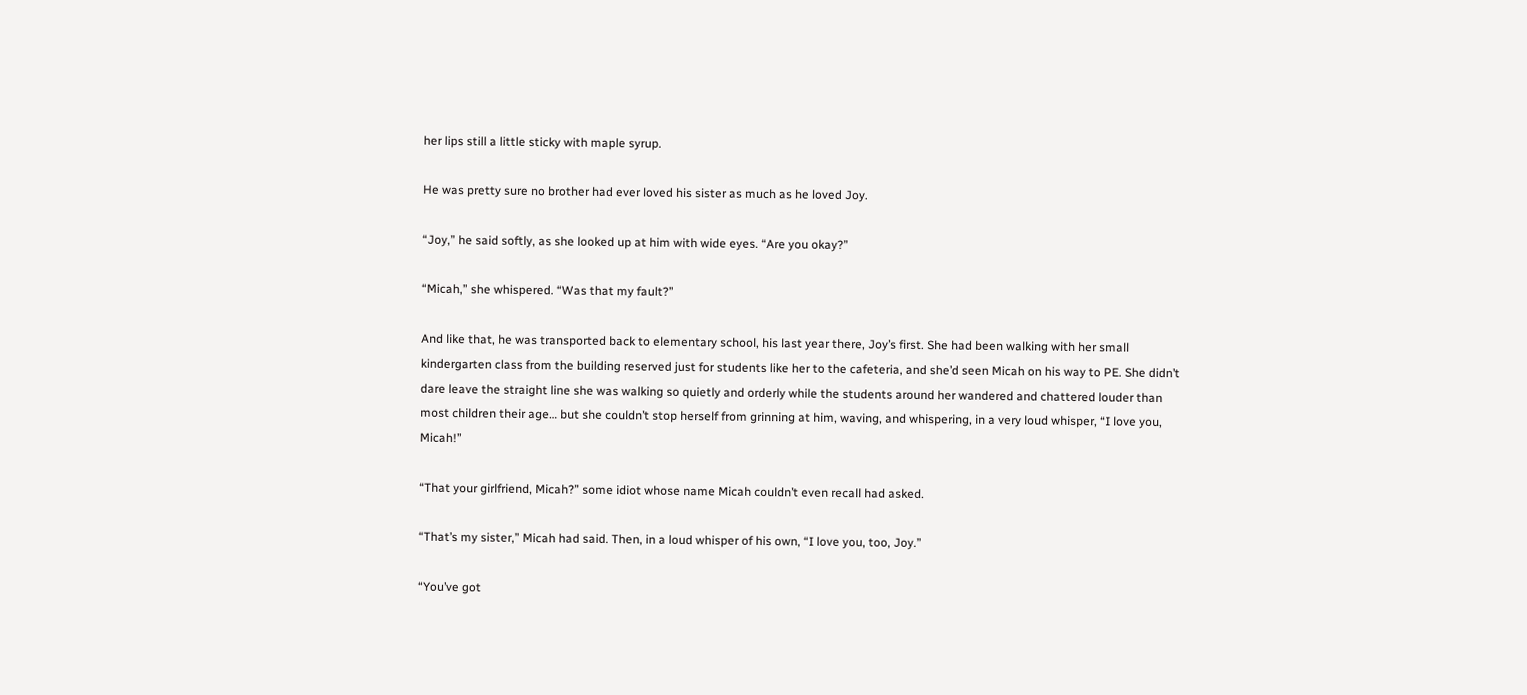her lips still a little sticky with maple syrup.

He was pretty sure no brother had ever loved his sister as much as he loved Joy.

“Joy,” he said softly, as she looked up at him with wide eyes. “Are you okay?”

“Micah,” she whispered. “Was that my fault?”

And like that, he was transported back to elementary school, his last year there, Joy’s first. She had been walking with her small kindergarten class from the building reserved just for students like her to the cafeteria, and she’d seen Micah on his way to PE. She didn’t dare leave the straight line she was walking so quietly and orderly while the students around her wandered and chattered louder than most children their age… but she couldn’t stop herself from grinning at him, waving, and whispering, in a very loud whisper, “I love you, Micah!”

“That your girlfriend, Micah?” some idiot whose name Micah couldn’t even recall had asked.

“That’s my sister,” Micah had said. Then, in a loud whisper of his own, “I love you, too, Joy.”

“You’ve got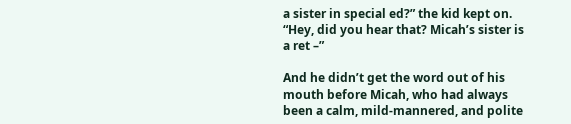a sister in special ed?” the kid kept on. “Hey, did you hear that? Micah’s sister is a ret –”

And he didn’t get the word out of his mouth before Micah, who had always been a calm, mild-mannered, and polite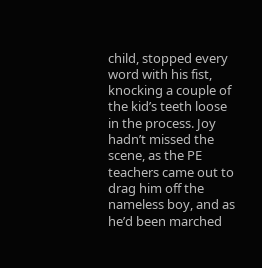child, stopped every word with his fist, knocking a couple of the kid’s teeth loose in the process. Joy hadn’t missed the scene, as the PE teachers came out to drag him off the nameless boy, and as he’d been marched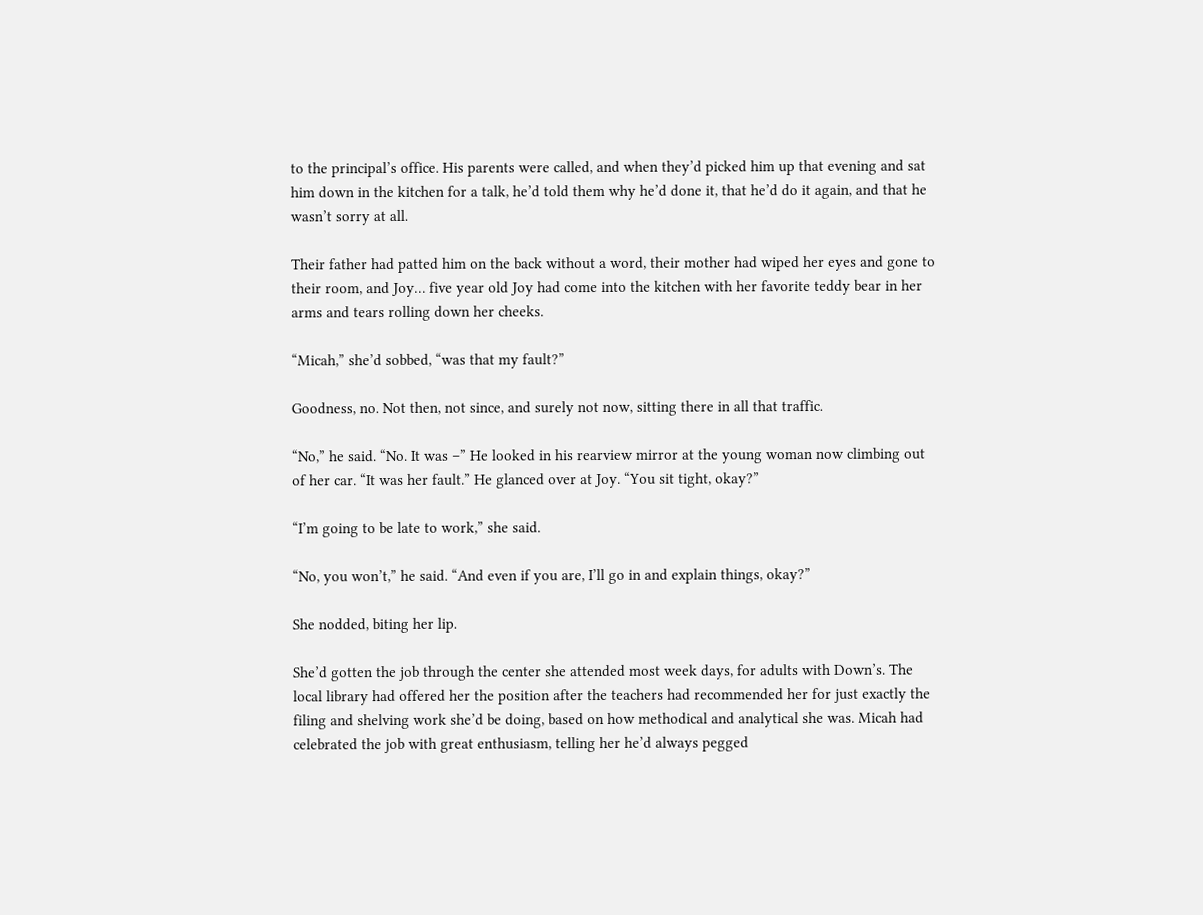to the principal’s office. His parents were called, and when they’d picked him up that evening and sat him down in the kitchen for a talk, he’d told them why he’d done it, that he’d do it again, and that he wasn’t sorry at all.

Their father had patted him on the back without a word, their mother had wiped her eyes and gone to their room, and Joy… five year old Joy had come into the kitchen with her favorite teddy bear in her arms and tears rolling down her cheeks.

“Micah,” she’d sobbed, “was that my fault?”

Goodness, no. Not then, not since, and surely not now, sitting there in all that traffic.

“No,” he said. “No. It was –” He looked in his rearview mirror at the young woman now climbing out of her car. “It was her fault.” He glanced over at Joy. “You sit tight, okay?”

“I’m going to be late to work,” she said.

“No, you won’t,” he said. “And even if you are, I’ll go in and explain things, okay?”

She nodded, biting her lip.

She’d gotten the job through the center she attended most week days, for adults with Down’s. The local library had offered her the position after the teachers had recommended her for just exactly the filing and shelving work she’d be doing, based on how methodical and analytical she was. Micah had celebrated the job with great enthusiasm, telling her he’d always pegged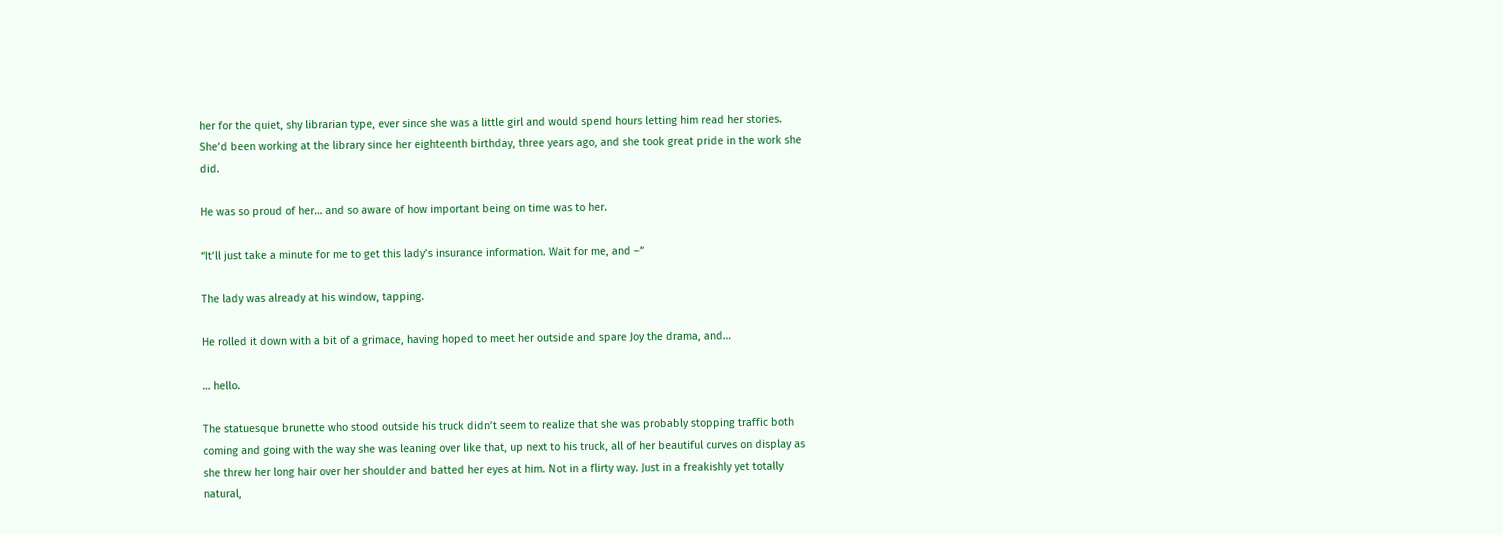her for the quiet, shy librarian type, ever since she was a little girl and would spend hours letting him read her stories. She’d been working at the library since her eighteenth birthday, three years ago, and she took great pride in the work she did.

He was so proud of her… and so aware of how important being on time was to her.

“It’ll just take a minute for me to get this lady’s insurance information. Wait for me, and –”

The lady was already at his window, tapping.

He rolled it down with a bit of a grimace, having hoped to meet her outside and spare Joy the drama, and…

… hello.

The statuesque brunette who stood outside his truck didn’t seem to realize that she was probably stopping traffic both coming and going with the way she was leaning over like that, up next to his truck, all of her beautiful curves on display as she threw her long hair over her shoulder and batted her eyes at him. Not in a flirty way. Just in a freakishly yet totally natural,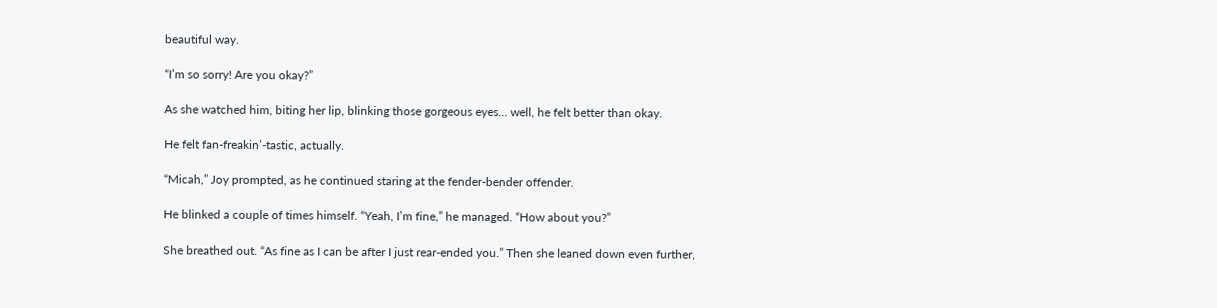beautiful way.

“I’m so sorry! Are you okay?”

As she watched him, biting her lip, blinking those gorgeous eyes… well, he felt better than okay.

He felt fan-freakin’-tastic, actually.

“Micah,” Joy prompted, as he continued staring at the fender-bender offender.

He blinked a couple of times himself. “Yeah, I’m fine,” he managed. “How about you?”

She breathed out. “As fine as I can be after I just rear-ended you.” Then she leaned down even further,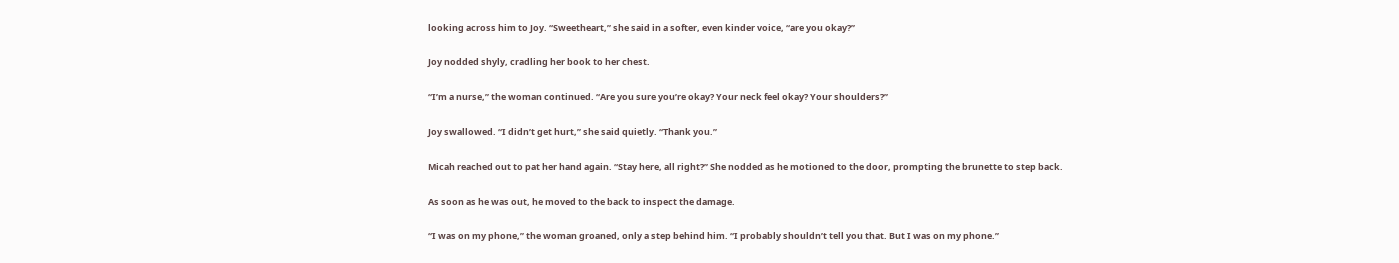looking across him to Joy. “Sweetheart,” she said in a softer, even kinder voice, “are you okay?”

Joy nodded shyly, cradling her book to her chest.

“I’m a nurse,” the woman continued. “Are you sure you’re okay? Your neck feel okay? Your shoulders?”

Joy swallowed. “I didn’t get hurt,” she said quietly. “Thank you.”

Micah reached out to pat her hand again. “Stay here, all right?” She nodded as he motioned to the door, prompting the brunette to step back.

As soon as he was out, he moved to the back to inspect the damage.

“I was on my phone,” the woman groaned, only a step behind him. “I probably shouldn’t tell you that. But I was on my phone.”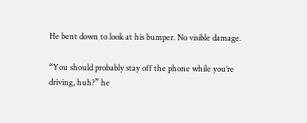He bent down to look at his bumper. No visible damage.

“You should probably stay off the phone while you’re driving, huh?” he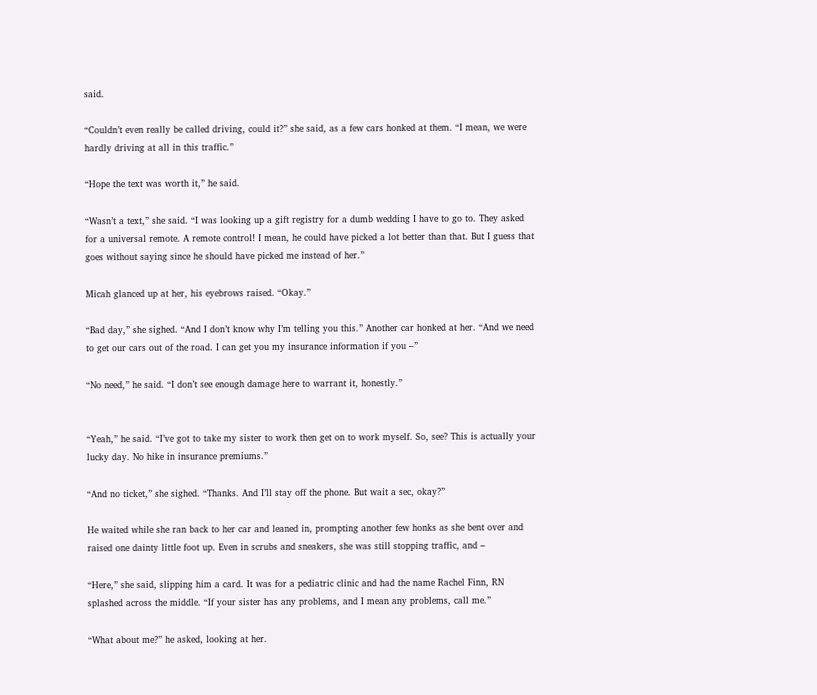said.

“Couldn’t even really be called driving, could it?” she said, as a few cars honked at them. “I mean, we were hardly driving at all in this traffic.”

“Hope the text was worth it,” he said.

“Wasn’t a text,” she said. “I was looking up a gift registry for a dumb wedding I have to go to. They asked for a universal remote. A remote control! I mean, he could have picked a lot better than that. But I guess that goes without saying since he should have picked me instead of her.”

Micah glanced up at her, his eyebrows raised. “Okay.”

“Bad day,” she sighed. “And I don’t know why I’m telling you this.” Another car honked at her. “And we need to get our cars out of the road. I can get you my insurance information if you –”

“No need,” he said. “I don’t see enough damage here to warrant it, honestly.”


“Yeah,” he said. “I’ve got to take my sister to work then get on to work myself. So, see? This is actually your lucky day. No hike in insurance premiums.”

“And no ticket,” she sighed. “Thanks. And I’ll stay off the phone. But wait a sec, okay?”

He waited while she ran back to her car and leaned in, prompting another few honks as she bent over and raised one dainty little foot up. Even in scrubs and sneakers, she was still stopping traffic, and –

“Here,” she said, slipping him a card. It was for a pediatric clinic and had the name Rachel Finn, RN splashed across the middle. “If your sister has any problems, and I mean any problems, call me.”

“What about me?” he asked, looking at her.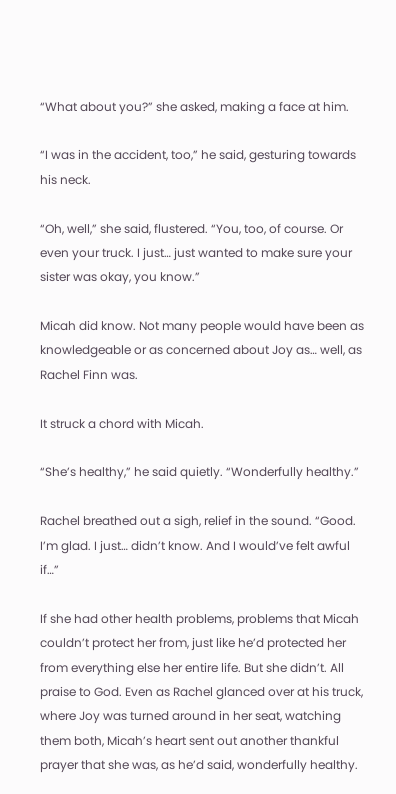“What about you?” she asked, making a face at him.

“I was in the accident, too,” he said, gesturing towards his neck.

“Oh, well,” she said, flustered. “You, too, of course. Or even your truck. I just… just wanted to make sure your sister was okay, you know.”

Micah did know. Not many people would have been as knowledgeable or as concerned about Joy as… well, as Rachel Finn was.

It struck a chord with Micah.

“She’s healthy,” he said quietly. “Wonderfully healthy.”

Rachel breathed out a sigh, relief in the sound. “Good. I’m glad. I just… didn’t know. And I would’ve felt awful if…”

If she had other health problems, problems that Micah couldn’t protect her from, just like he’d protected her from everything else her entire life. But she didn’t. All praise to God. Even as Rachel glanced over at his truck, where Joy was turned around in her seat, watching them both, Micah’s heart sent out another thankful prayer that she was, as he’d said, wonderfully healthy.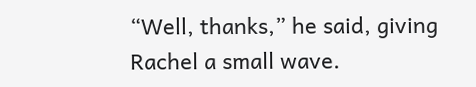“Well, thanks,” he said, giving Rachel a small wave.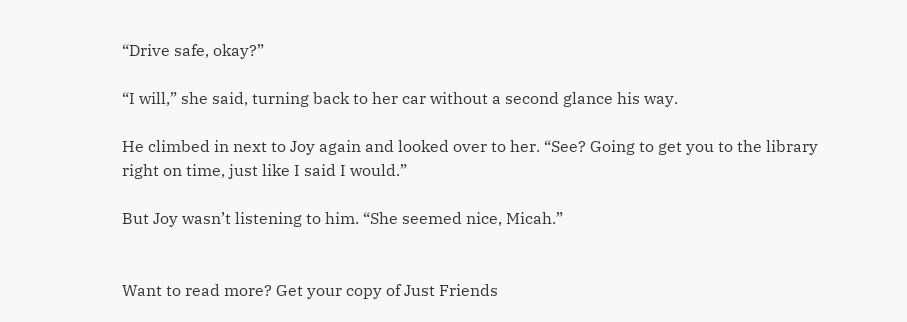“Drive safe, okay?”

“I will,” she said, turning back to her car without a second glance his way.

He climbed in next to Joy again and looked over to her. “See? Going to get you to the library right on time, just like I said I would.”

But Joy wasn’t listening to him. “She seemed nice, Micah.”


Want to read more? Get your copy of Just Friends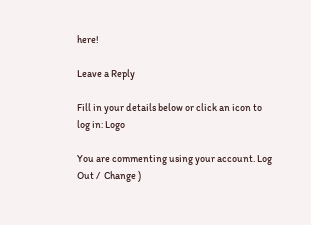here!

Leave a Reply

Fill in your details below or click an icon to log in: Logo

You are commenting using your account. Log Out /  Change )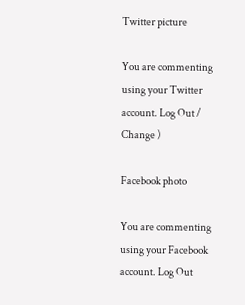Twitter picture

You are commenting using your Twitter account. Log Out /  Change )

Facebook photo

You are commenting using your Facebook account. Log Out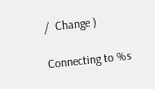/  Change )

Connecting to %s